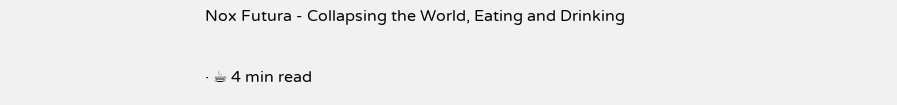Nox Futura - Collapsing the World, Eating and Drinking

· ☕ 4 min read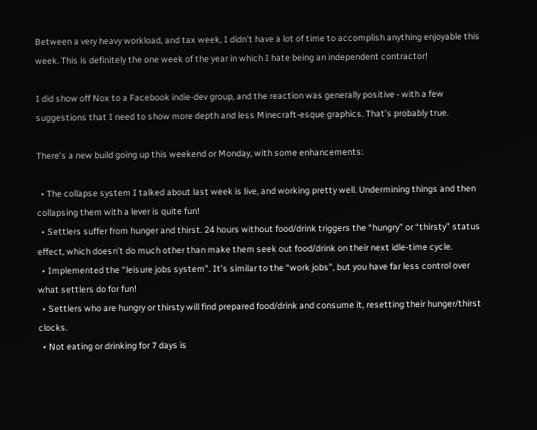Between a very heavy workload, and tax week, I didn’t have a lot of time to accomplish anything enjoyable this week. This is definitely the one week of the year in which I hate being an independent contractor!

I did show off Nox to a Facebook indie-dev group, and the reaction was generally positive - with a few suggestions that I need to show more depth and less Minecraft-esque graphics. That’s probably true.

There’s a new build going up this weekend or Monday, with some enhancements:

  • The collapse system I talked about last week is live, and working pretty well. Undermining things and then collapsing them with a lever is quite fun!
  • Settlers suffer from hunger and thirst. 24 hours without food/drink triggers the “hungry” or “thirsty” status effect, which doesn’t do much other than make them seek out food/drink on their next idle-time cycle.
  • Implemented the “leisure jobs system”. It’s similar to the “work jobs”, but you have far less control over what settlers do for fun!
  • Settlers who are hungry or thirsty will find prepared food/drink and consume it, resetting their hunger/thirst clocks.
  • Not eating or drinking for 7 days is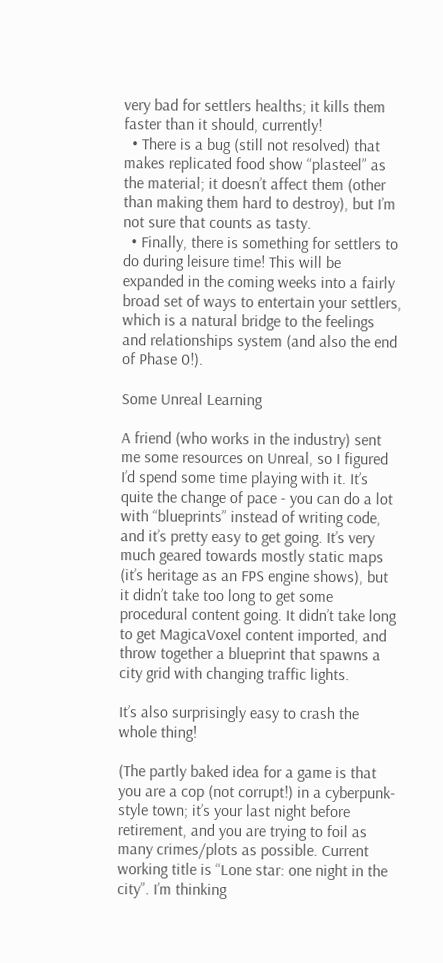very bad for settlers healths; it kills them faster than it should, currently!
  • There is a bug (still not resolved) that makes replicated food show “plasteel” as the material; it doesn’t affect them (other than making them hard to destroy), but I’m not sure that counts as tasty.
  • Finally, there is something for settlers to do during leisure time! This will be expanded in the coming weeks into a fairly broad set of ways to entertain your settlers, which is a natural bridge to the feelings and relationships system (and also the end of Phase 0!).

Some Unreal Learning

A friend (who works in the industry) sent me some resources on Unreal, so I figured I’d spend some time playing with it. It’s quite the change of pace - you can do a lot with “blueprints” instead of writing code, and it’s pretty easy to get going. It’s very much geared towards mostly static maps (it’s heritage as an FPS engine shows), but it didn’t take too long to get some procedural content going. It didn’t take long to get MagicaVoxel content imported, and throw together a blueprint that spawns a city grid with changing traffic lights.

It’s also surprisingly easy to crash the whole thing!

(The partly baked idea for a game is that you are a cop (not corrupt!) in a cyberpunk-style town; it’s your last night before retirement, and you are trying to foil as many crimes/plots as possible. Current working title is “Lone star: one night in the city”. I’m thinking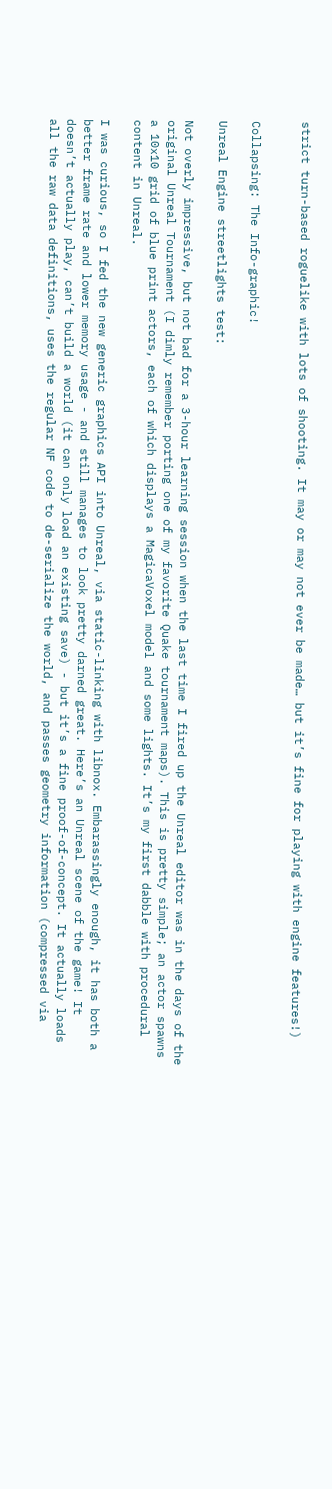strict turn-based roguelike with lots of shooting. It may or may not ever be made… but it’s fine for playing with engine features!)


Collapsing: The Info-graphic!

Unreal Engine streetlights test:

Not overly impressive, but not bad for a 3-hour learning session when the last time I fired up the Unreal editor was in the days of the original Unreal Tournament (I dimly remember porting one of my favorite Quake tournament maps). This is pretty simple; an actor spawns a 10x10 grid of blue print actors, each of which displays a MagicaVoxel model and some lights. It’s my first dabble with procedural content in Unreal.

I was curious, so I fed the new generic graphics API into Unreal, via static-linking with libnox. Embarassingly enough, it has both a better frame rate and lower memory usage - and still manages to look pretty darned great. Here’s an Unreal scene of the game! It doesn’t actually play, can’t build a world (it can only load an existing save) - but it’s a fine proof-of-concept. It actually loads all the raw data definitions, uses the regular NF code to de-serialize the world, and passes geometry information (compressed via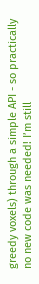greedy voxels) through a simple API - so practically no new code was needed! I’m still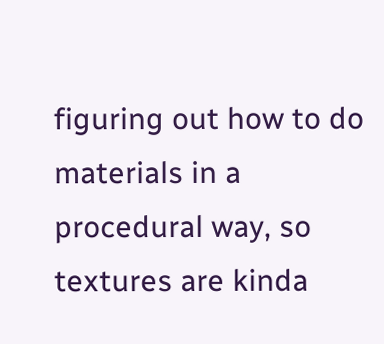figuring out how to do materials in a procedural way, so textures are kinda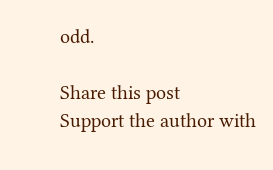odd.

Share this post
Support the author with